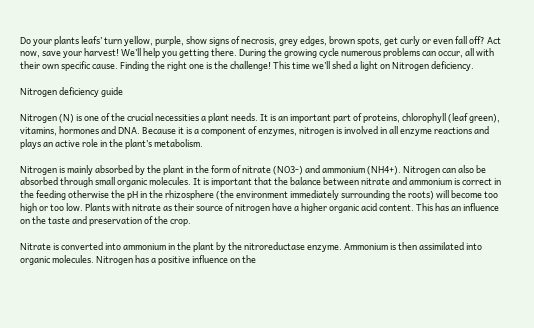Do your plants leafs’ turn yellow, purple, show signs of necrosis, grey edges, brown spots, get curly or even fall off? Act now, save your harvest! We’ll help you getting there. During the growing cycle numerous problems can occur, all with their own specific cause. Finding the right one is the challenge! This time we’ll shed a light on Nitrogen deficiency.

Nitrogen deficiency guide

Nitrogen (N) is one of the crucial necessities a plant needs. It is an important part of proteins, chlorophyll (leaf green), vitamins, hormones and DNA. Because it is a component of enzymes, nitrogen is involved in all enzyme reactions and plays an active role in the plant’s metabolism.

Nitrogen is mainly absorbed by the plant in the form of nitrate (NO3-) and ammonium (NH4+). Nitrogen can also be absorbed through small organic molecules. It is important that the balance between nitrate and ammonium is correct in the feeding otherwise the pH in the rhizosphere (the environment immediately surrounding the roots) will become too high or too low. Plants with nitrate as their source of nitrogen have a higher organic acid content. This has an influence on the taste and preservation of the crop.

Nitrate is converted into ammonium in the plant by the nitroreductase enzyme. Ammonium is then assimilated into organic molecules. Nitrogen has a positive influence on the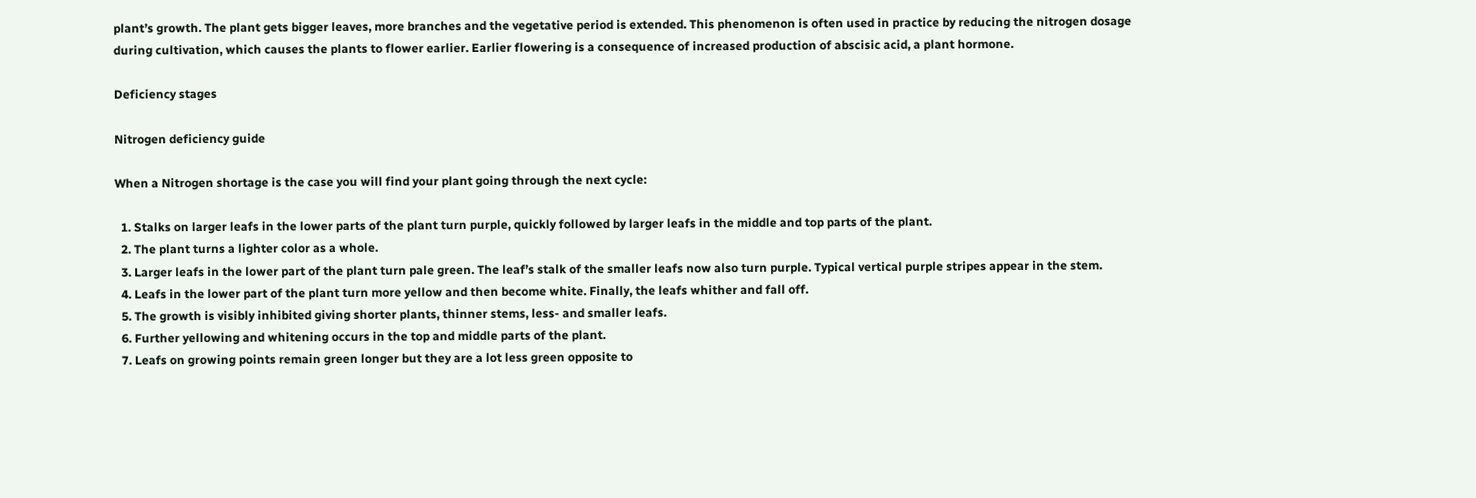plant’s growth. The plant gets bigger leaves, more branches and the vegetative period is extended. This phenomenon is often used in practice by reducing the nitrogen dosage during cultivation, which causes the plants to flower earlier. Earlier flowering is a consequence of increased production of abscisic acid, a plant hormone.

Deficiency stages

Nitrogen deficiency guide

When a Nitrogen shortage is the case you will find your plant going through the next cycle:

  1. Stalks on larger leafs in the lower parts of the plant turn purple, quickly followed by larger leafs in the middle and top parts of the plant.
  2. The plant turns a lighter color as a whole.
  3. Larger leafs in the lower part of the plant turn pale green. The leaf’s stalk of the smaller leafs now also turn purple. Typical vertical purple stripes appear in the stem.
  4. Leafs in the lower part of the plant turn more yellow and then become white. Finally, the leafs whither and fall off.
  5. The growth is visibly inhibited giving shorter plants, thinner stems, less- and smaller leafs.
  6. Further yellowing and whitening occurs in the top and middle parts of the plant.
  7. Leafs on growing points remain green longer but they are a lot less green opposite to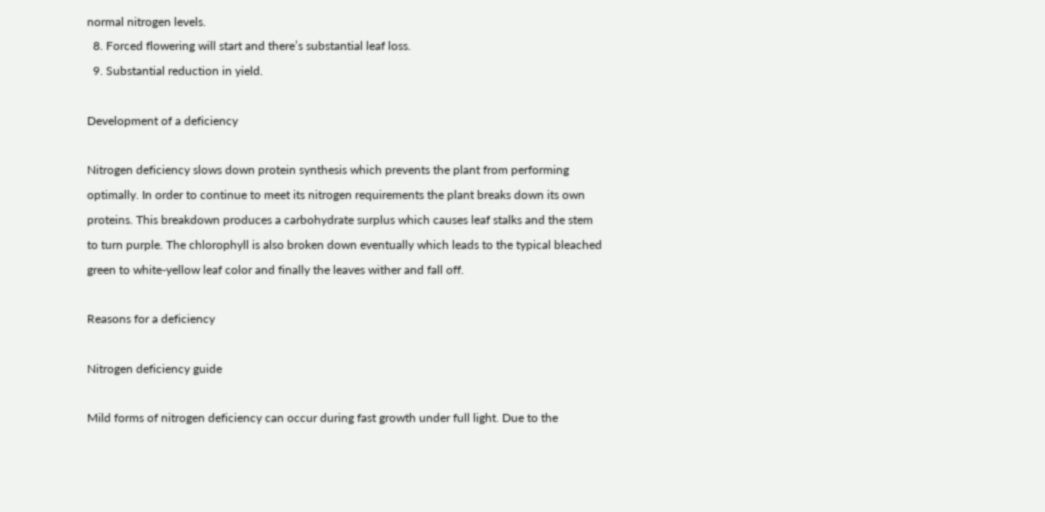normal nitrogen levels.
  8. Forced flowering will start and there’s substantial leaf loss.
  9. Substantial reduction in yield.

Development of a deficiency

Nitrogen deficiency slows down protein synthesis which prevents the plant from performing optimally. In order to continue to meet its nitrogen requirements the plant breaks down its own proteins. This breakdown produces a carbohydrate surplus which causes leaf stalks and the stem to turn purple. The chlorophyll is also broken down eventually which leads to the typical bleached green to white-yellow leaf color and finally the leaves wither and fall off.

Reasons for a deficiency

Nitrogen deficiency guide

Mild forms of nitrogen deficiency can occur during fast growth under full light. Due to the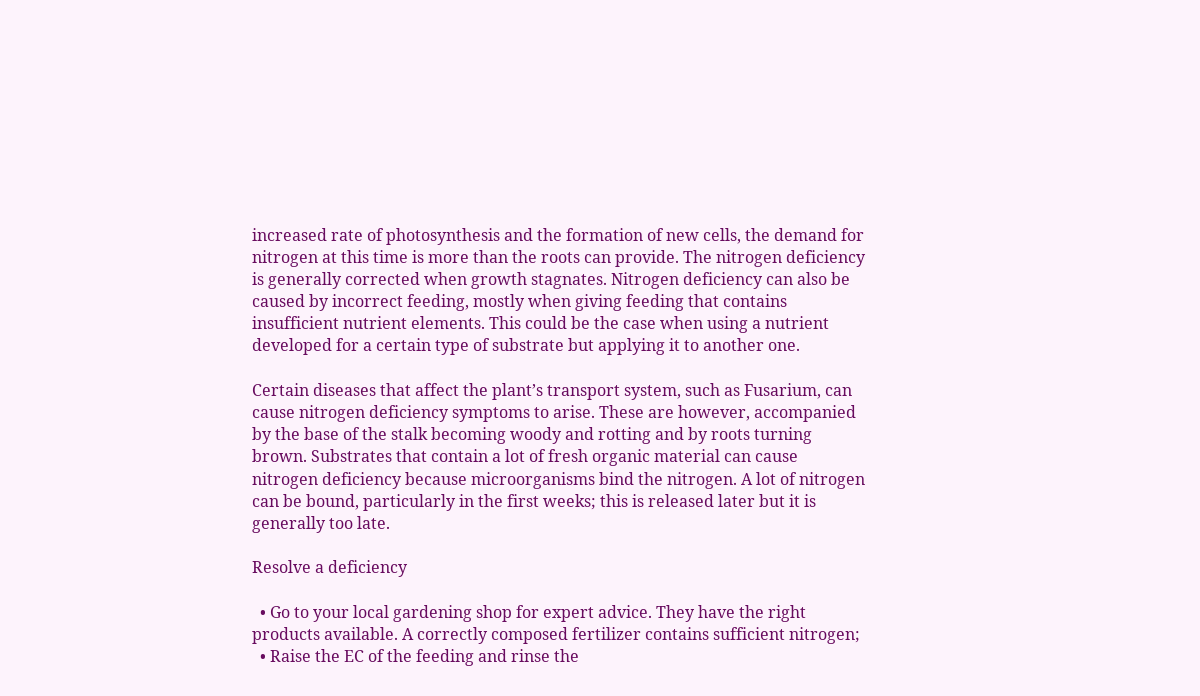increased rate of photosynthesis and the formation of new cells, the demand for nitrogen at this time is more than the roots can provide. The nitrogen deficiency is generally corrected when growth stagnates. Nitrogen deficiency can also be caused by incorrect feeding, mostly when giving feeding that contains insufficient nutrient elements. This could be the case when using a nutrient developed for a certain type of substrate but applying it to another one.

Certain diseases that affect the plant’s transport system, such as Fusarium, can cause nitrogen deficiency symptoms to arise. These are however, accompanied by the base of the stalk becoming woody and rotting and by roots turning brown. Substrates that contain a lot of fresh organic material can cause nitrogen deficiency because microorganisms bind the nitrogen. A lot of nitrogen can be bound, particularly in the first weeks; this is released later but it is generally too late.

Resolve a deficiency

  • Go to your local gardening shop for expert advice. They have the right products available. A correctly composed fertilizer contains sufficient nitrogen;
  • Raise the EC of the feeding and rinse the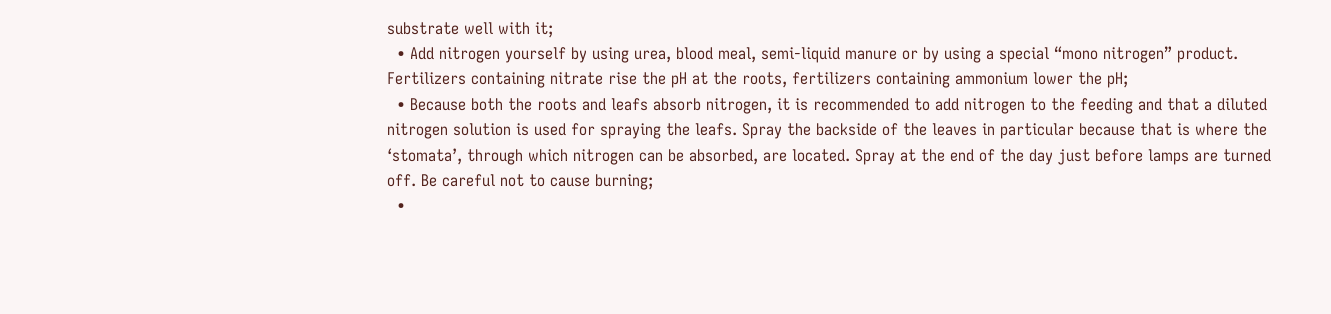substrate well with it;
  • Add nitrogen yourself by using urea, blood meal, semi-liquid manure or by using a special “mono nitrogen” product. Fertilizers containing nitrate rise the pH at the roots, fertilizers containing ammonium lower the pH;
  • Because both the roots and leafs absorb nitrogen, it is recommended to add nitrogen to the feeding and that a diluted nitrogen solution is used for spraying the leafs. Spray the backside of the leaves in particular because that is where the ‘stomata’, through which nitrogen can be absorbed, are located. Spray at the end of the day just before lamps are turned off. Be careful not to cause burning;
  •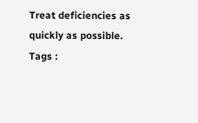Treat deficiencies as quickly as possible.
Tags :